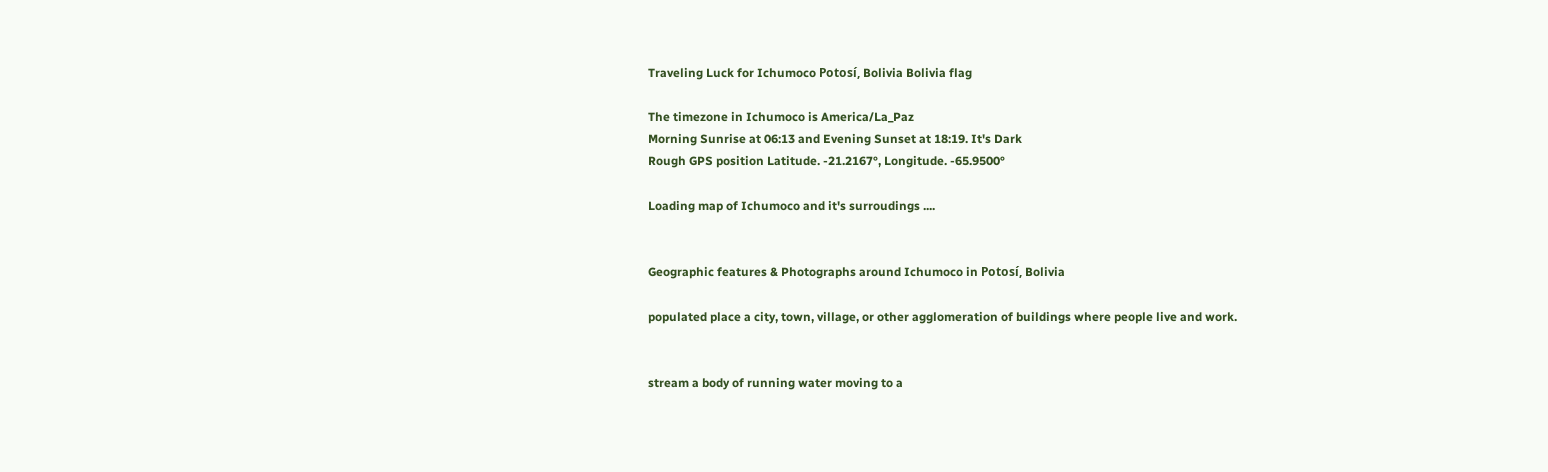Traveling Luck for Ichumoco Potosí, Bolivia Bolivia flag

The timezone in Ichumoco is America/La_Paz
Morning Sunrise at 06:13 and Evening Sunset at 18:19. It's Dark
Rough GPS position Latitude. -21.2167°, Longitude. -65.9500°

Loading map of Ichumoco and it's surroudings ....


Geographic features & Photographs around Ichumoco in Potosí, Bolivia

populated place a city, town, village, or other agglomeration of buildings where people live and work.


stream a body of running water moving to a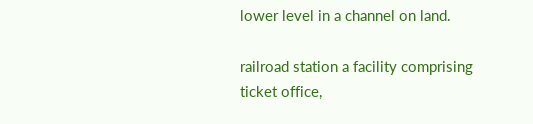lower level in a channel on land.

railroad station a facility comprising ticket office,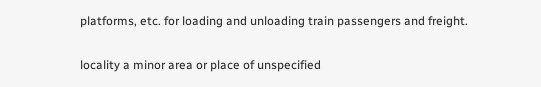platforms, etc. for loading and unloading train passengers and freight.

locality a minor area or place of unspecified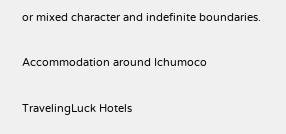or mixed character and indefinite boundaries.

Accommodation around Ichumoco

TravelingLuck Hotels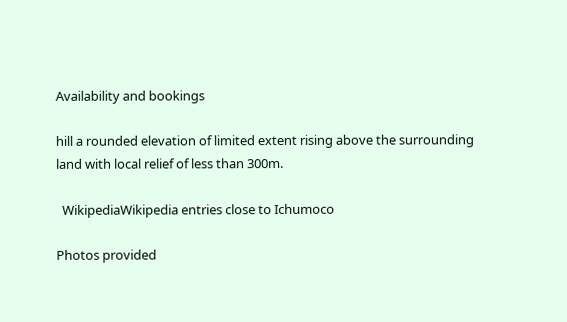Availability and bookings

hill a rounded elevation of limited extent rising above the surrounding land with local relief of less than 300m.

  WikipediaWikipedia entries close to Ichumoco

Photos provided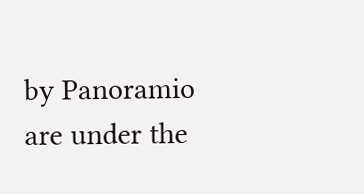by Panoramio are under the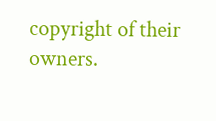copyright of their owners.